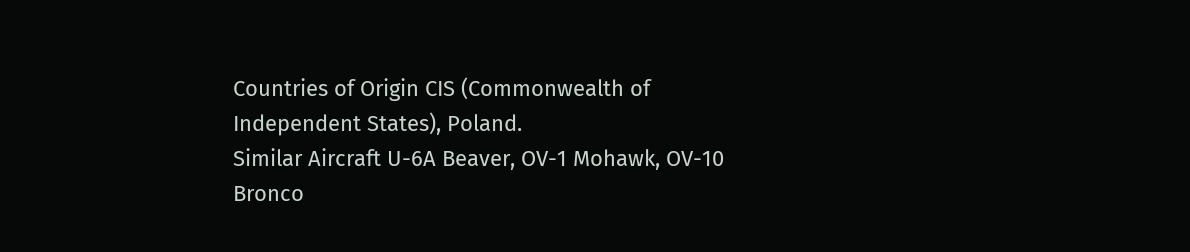Countries of Origin CIS (Commonwealth of Independent States), Poland.
Similar Aircraft U-6A Beaver, OV-1 Mohawk, OV-10 Bronco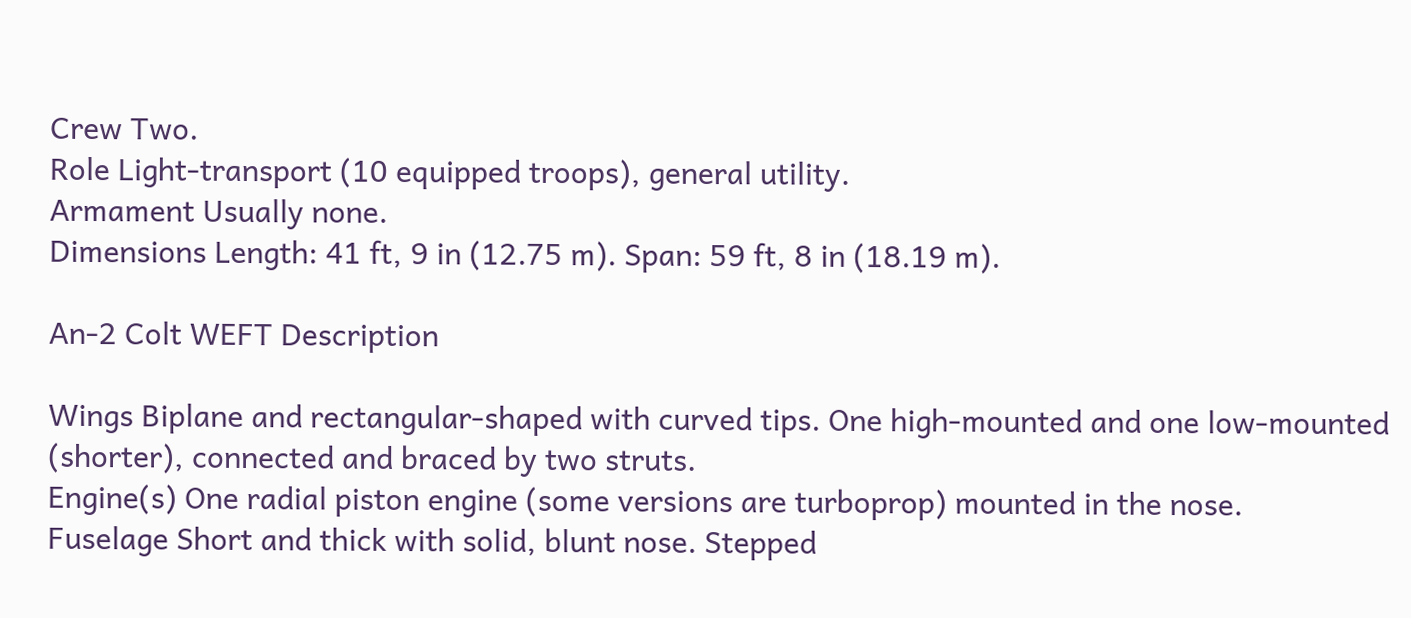Crew Two.
Role Light-transport (10 equipped troops), general utility.
Armament Usually none.
Dimensions Length: 41 ft, 9 in (12.75 m). Span: 59 ft, 8 in (18.19 m).

An-2 Colt WEFT Description

Wings Biplane and rectangular-shaped with curved tips. One high-mounted and one low-mounted (shorter), connected and braced by two struts.
Engine(s) One radial piston engine (some versions are turboprop) mounted in the nose.
Fuselage Short and thick with solid, blunt nose. Stepped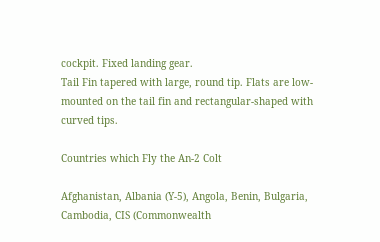cockpit. Fixed landing gear.
Tail Fin tapered with large, round tip. Flats are low-mounted on the tail fin and rectangular-shaped with curved tips.

Countries which Fly the An-2 Colt

Afghanistan, Albania (Y-5), Angola, Benin, Bulgaria, Cambodia, CIS (Commonwealth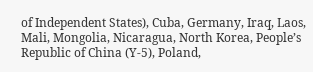of Independent States), Cuba, Germany, Iraq, Laos, Mali, Mongolia, Nicaragua, North Korea, People’s Republic of China (Y-5), Poland,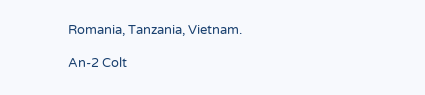Romania, Tanzania, Vietnam.

An-2 Colt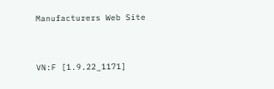Manufacturers Web Site


VN:F [1.9.22_1171]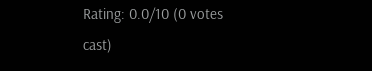Rating: 0.0/10 (0 votes cast)